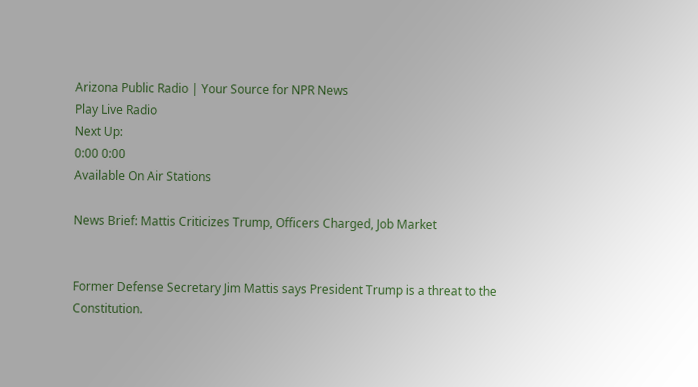Arizona Public Radio | Your Source for NPR News
Play Live Radio
Next Up:
0:00 0:00
Available On Air Stations

News Brief: Mattis Criticizes Trump, Officers Charged, Job Market


Former Defense Secretary Jim Mattis says President Trump is a threat to the Constitution.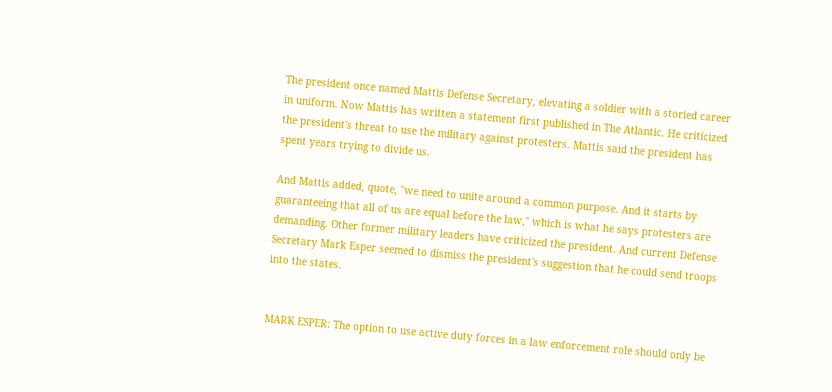The president once named Mattis Defense Secretary, elevating a soldier with a storied career in uniform. Now Mattis has written a statement first published in The Atlantic. He criticized the president's threat to use the military against protesters. Mattis said the president has spent years trying to divide us.

And Mattis added, quote, "we need to unite around a common purpose. And it starts by guaranteeing that all of us are equal before the law," which is what he says protesters are demanding. Other former military leaders have criticized the president. And current Defense Secretary Mark Esper seemed to dismiss the president's suggestion that he could send troops into the states.


MARK ESPER: The option to use active duty forces in a law enforcement role should only be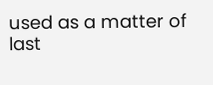used as a matter of last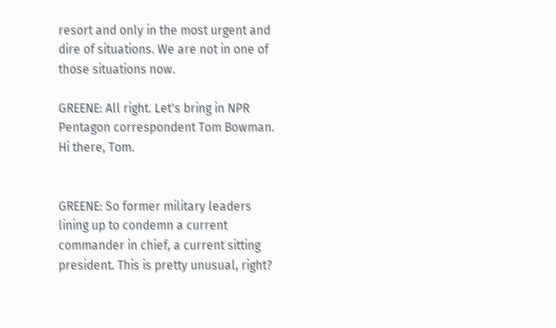resort and only in the most urgent and dire of situations. We are not in one of those situations now.

GREENE: All right. Let's bring in NPR Pentagon correspondent Tom Bowman. Hi there, Tom.


GREENE: So former military leaders lining up to condemn a current commander in chief, a current sitting president. This is pretty unusual, right?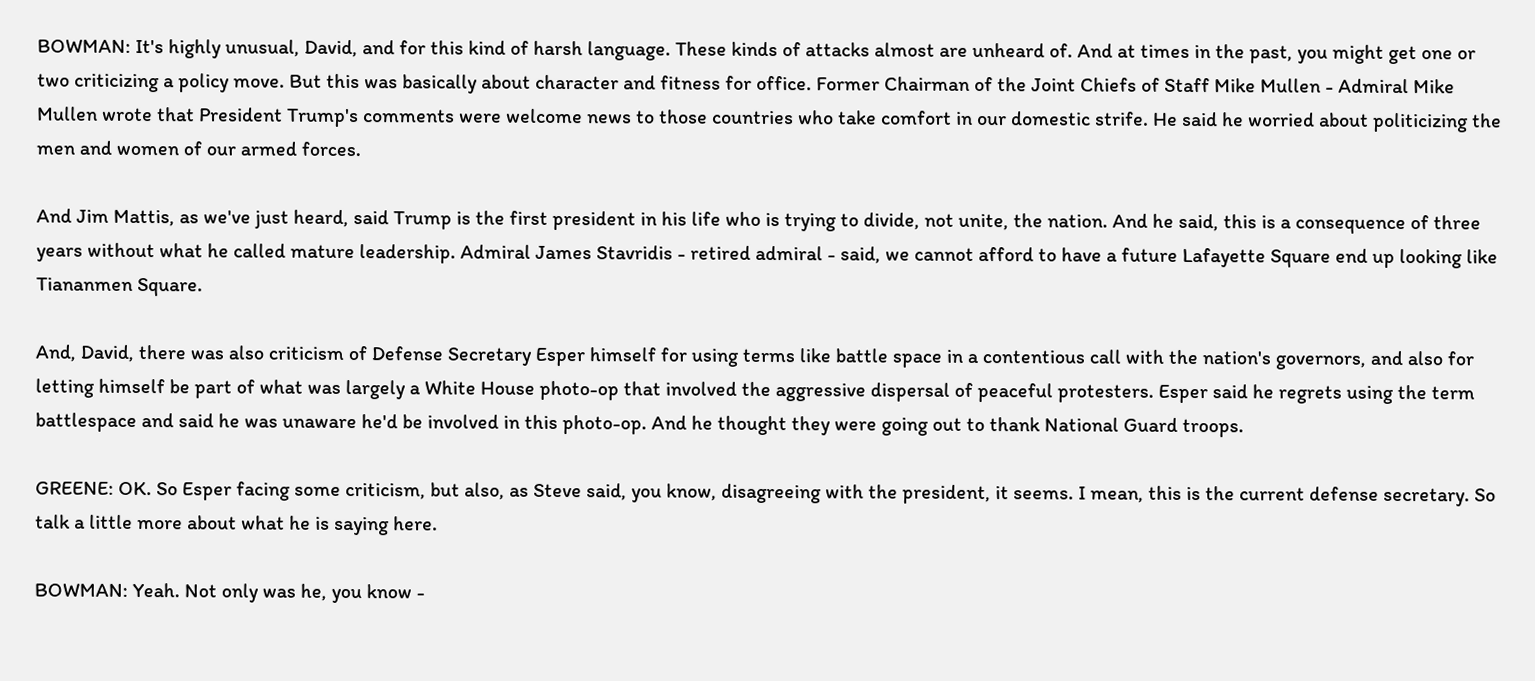BOWMAN: It's highly unusual, David, and for this kind of harsh language. These kinds of attacks almost are unheard of. And at times in the past, you might get one or two criticizing a policy move. But this was basically about character and fitness for office. Former Chairman of the Joint Chiefs of Staff Mike Mullen - Admiral Mike Mullen wrote that President Trump's comments were welcome news to those countries who take comfort in our domestic strife. He said he worried about politicizing the men and women of our armed forces.

And Jim Mattis, as we've just heard, said Trump is the first president in his life who is trying to divide, not unite, the nation. And he said, this is a consequence of three years without what he called mature leadership. Admiral James Stavridis - retired admiral - said, we cannot afford to have a future Lafayette Square end up looking like Tiananmen Square.

And, David, there was also criticism of Defense Secretary Esper himself for using terms like battle space in a contentious call with the nation's governors, and also for letting himself be part of what was largely a White House photo-op that involved the aggressive dispersal of peaceful protesters. Esper said he regrets using the term battlespace and said he was unaware he'd be involved in this photo-op. And he thought they were going out to thank National Guard troops.

GREENE: OK. So Esper facing some criticism, but also, as Steve said, you know, disagreeing with the president, it seems. I mean, this is the current defense secretary. So talk a little more about what he is saying here.

BOWMAN: Yeah. Not only was he, you know -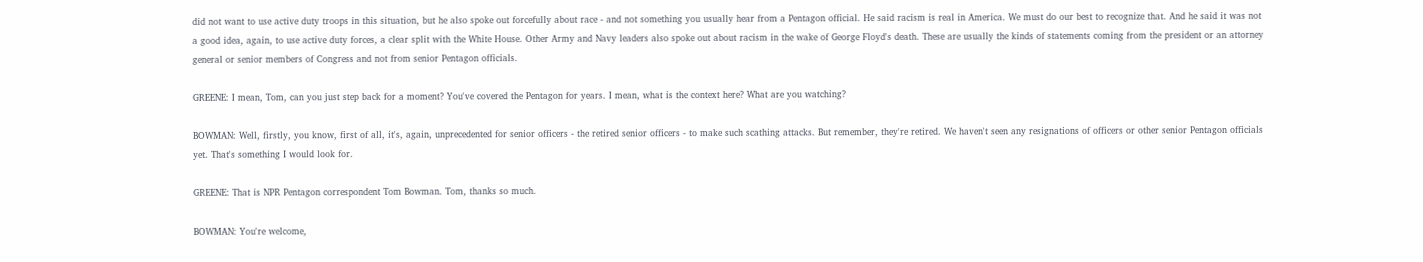did not want to use active duty troops in this situation, but he also spoke out forcefully about race - and not something you usually hear from a Pentagon official. He said racism is real in America. We must do our best to recognize that. And he said it was not a good idea, again, to use active duty forces, a clear split with the White House. Other Army and Navy leaders also spoke out about racism in the wake of George Floyd's death. These are usually the kinds of statements coming from the president or an attorney general or senior members of Congress and not from senior Pentagon officials.

GREENE: I mean, Tom, can you just step back for a moment? You've covered the Pentagon for years. I mean, what is the context here? What are you watching?

BOWMAN: Well, firstly, you know, first of all, it's, again, unprecedented for senior officers - the retired senior officers - to make such scathing attacks. But remember, they're retired. We haven't seen any resignations of officers or other senior Pentagon officials yet. That's something I would look for.

GREENE: That is NPR Pentagon correspondent Tom Bowman. Tom, thanks so much.

BOWMAN: You're welcome,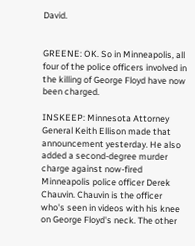David.


GREENE: OK. So in Minneapolis, all four of the police officers involved in the killing of George Floyd have now been charged.

INSKEEP: Minnesota Attorney General Keith Ellison made that announcement yesterday. He also added a second-degree murder charge against now-fired Minneapolis police officer Derek Chauvin. Chauvin is the officer who's seen in videos with his knee on George Floyd's neck. The other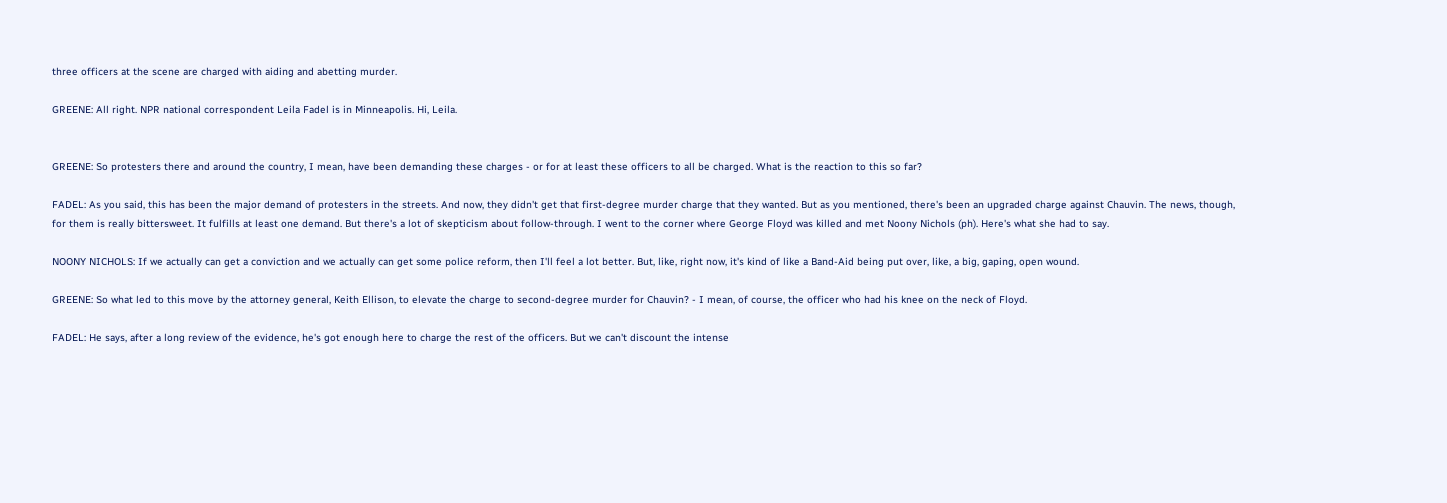three officers at the scene are charged with aiding and abetting murder.

GREENE: All right. NPR national correspondent Leila Fadel is in Minneapolis. Hi, Leila.


GREENE: So protesters there and around the country, I mean, have been demanding these charges - or for at least these officers to all be charged. What is the reaction to this so far?

FADEL: As you said, this has been the major demand of protesters in the streets. And now, they didn't get that first-degree murder charge that they wanted. But as you mentioned, there's been an upgraded charge against Chauvin. The news, though, for them is really bittersweet. It fulfills at least one demand. But there's a lot of skepticism about follow-through. I went to the corner where George Floyd was killed and met Noony Nichols (ph). Here's what she had to say.

NOONY NICHOLS: If we actually can get a conviction and we actually can get some police reform, then I'll feel a lot better. But, like, right now, it's kind of like a Band-Aid being put over, like, a big, gaping, open wound.

GREENE: So what led to this move by the attorney general, Keith Ellison, to elevate the charge to second-degree murder for Chauvin? - I mean, of course, the officer who had his knee on the neck of Floyd.

FADEL: He says, after a long review of the evidence, he's got enough here to charge the rest of the officers. But we can't discount the intense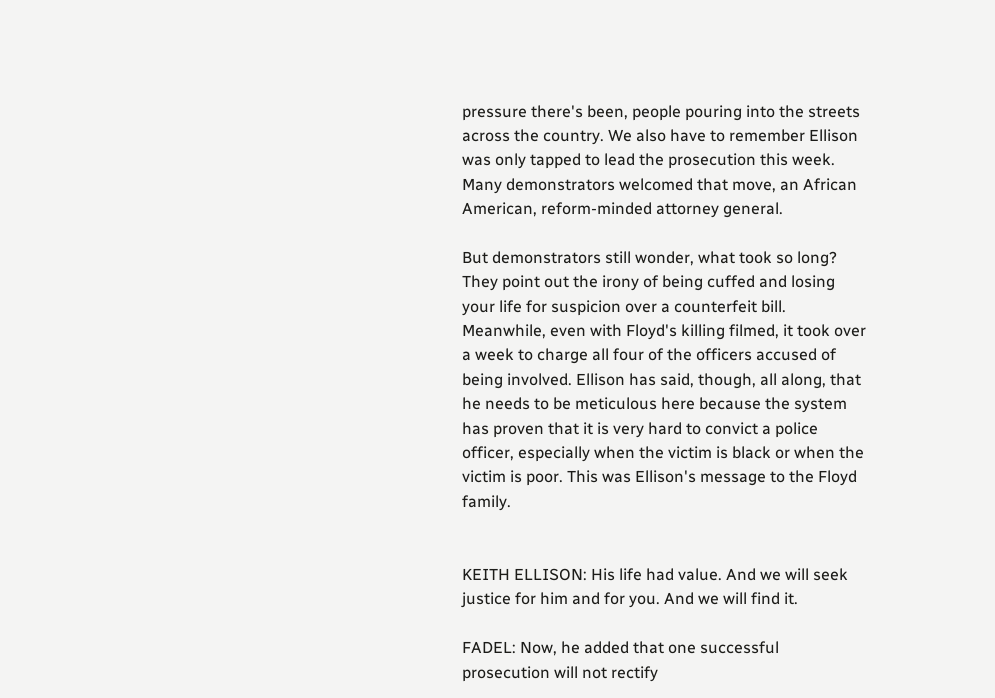pressure there's been, people pouring into the streets across the country. We also have to remember Ellison was only tapped to lead the prosecution this week. Many demonstrators welcomed that move, an African American, reform-minded attorney general.

But demonstrators still wonder, what took so long? They point out the irony of being cuffed and losing your life for suspicion over a counterfeit bill. Meanwhile, even with Floyd's killing filmed, it took over a week to charge all four of the officers accused of being involved. Ellison has said, though, all along, that he needs to be meticulous here because the system has proven that it is very hard to convict a police officer, especially when the victim is black or when the victim is poor. This was Ellison's message to the Floyd family.


KEITH ELLISON: His life had value. And we will seek justice for him and for you. And we will find it.

FADEL: Now, he added that one successful prosecution will not rectify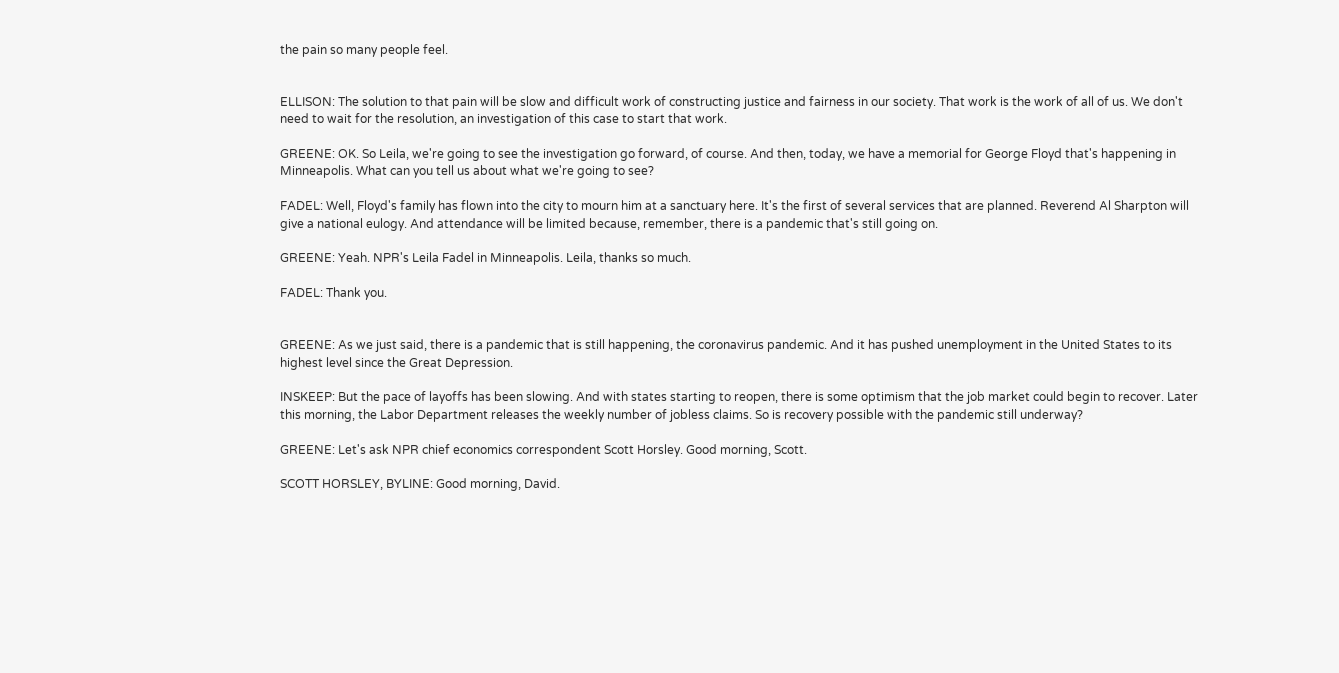the pain so many people feel.


ELLISON: The solution to that pain will be slow and difficult work of constructing justice and fairness in our society. That work is the work of all of us. We don't need to wait for the resolution, an investigation of this case to start that work.

GREENE: OK. So Leila, we're going to see the investigation go forward, of course. And then, today, we have a memorial for George Floyd that's happening in Minneapolis. What can you tell us about what we're going to see?

FADEL: Well, Floyd's family has flown into the city to mourn him at a sanctuary here. It's the first of several services that are planned. Reverend Al Sharpton will give a national eulogy. And attendance will be limited because, remember, there is a pandemic that's still going on.

GREENE: Yeah. NPR's Leila Fadel in Minneapolis. Leila, thanks so much.

FADEL: Thank you.


GREENE: As we just said, there is a pandemic that is still happening, the coronavirus pandemic. And it has pushed unemployment in the United States to its highest level since the Great Depression.

INSKEEP: But the pace of layoffs has been slowing. And with states starting to reopen, there is some optimism that the job market could begin to recover. Later this morning, the Labor Department releases the weekly number of jobless claims. So is recovery possible with the pandemic still underway?

GREENE: Let's ask NPR chief economics correspondent Scott Horsley. Good morning, Scott.

SCOTT HORSLEY, BYLINE: Good morning, David.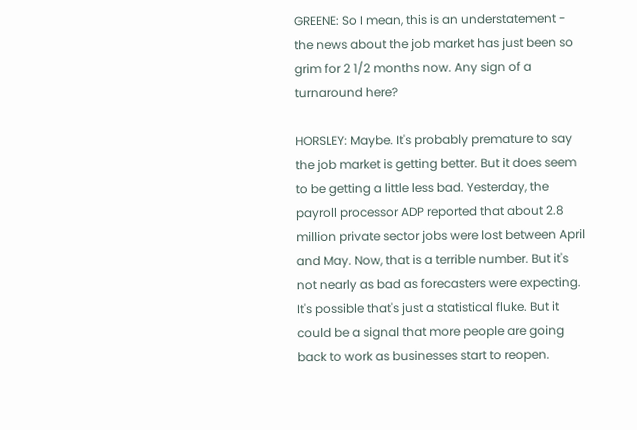GREENE: So I mean, this is an understatement - the news about the job market has just been so grim for 2 1/2 months now. Any sign of a turnaround here?

HORSLEY: Maybe. It's probably premature to say the job market is getting better. But it does seem to be getting a little less bad. Yesterday, the payroll processor ADP reported that about 2.8 million private sector jobs were lost between April and May. Now, that is a terrible number. But it's not nearly as bad as forecasters were expecting. It's possible that's just a statistical fluke. But it could be a signal that more people are going back to work as businesses start to reopen.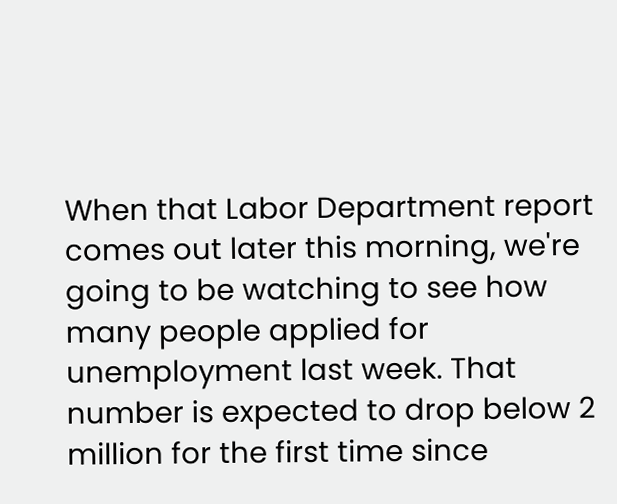When that Labor Department report comes out later this morning, we're going to be watching to see how many people applied for unemployment last week. That number is expected to drop below 2 million for the first time since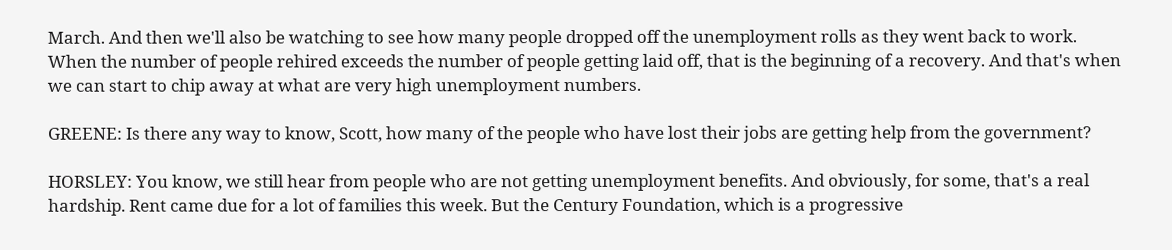March. And then we'll also be watching to see how many people dropped off the unemployment rolls as they went back to work. When the number of people rehired exceeds the number of people getting laid off, that is the beginning of a recovery. And that's when we can start to chip away at what are very high unemployment numbers.

GREENE: Is there any way to know, Scott, how many of the people who have lost their jobs are getting help from the government?

HORSLEY: You know, we still hear from people who are not getting unemployment benefits. And obviously, for some, that's a real hardship. Rent came due for a lot of families this week. But the Century Foundation, which is a progressive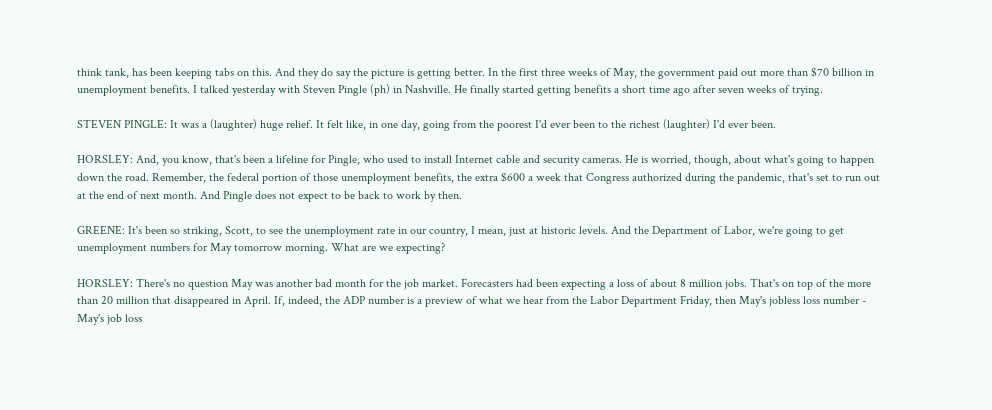think tank, has been keeping tabs on this. And they do say the picture is getting better. In the first three weeks of May, the government paid out more than $70 billion in unemployment benefits. I talked yesterday with Steven Pingle (ph) in Nashville. He finally started getting benefits a short time ago after seven weeks of trying.

STEVEN PINGLE: It was a (laughter) huge relief. It felt like, in one day, going from the poorest I'd ever been to the richest (laughter) I'd ever been.

HORSLEY: And, you know, that's been a lifeline for Pingle, who used to install Internet cable and security cameras. He is worried, though, about what's going to happen down the road. Remember, the federal portion of those unemployment benefits, the extra $600 a week that Congress authorized during the pandemic, that's set to run out at the end of next month. And Pingle does not expect to be back to work by then.

GREENE: It's been so striking, Scott, to see the unemployment rate in our country, I mean, just at historic levels. And the Department of Labor, we're going to get unemployment numbers for May tomorrow morning. What are we expecting?

HORSLEY: There's no question May was another bad month for the job market. Forecasters had been expecting a loss of about 8 million jobs. That's on top of the more than 20 million that disappeared in April. If, indeed, the ADP number is a preview of what we hear from the Labor Department Friday, then May's jobless loss number - May's job loss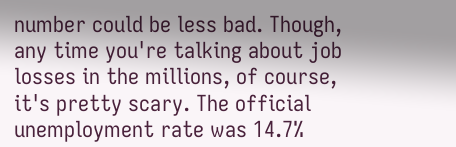number could be less bad. Though, any time you're talking about job losses in the millions, of course, it's pretty scary. The official unemployment rate was 14.7%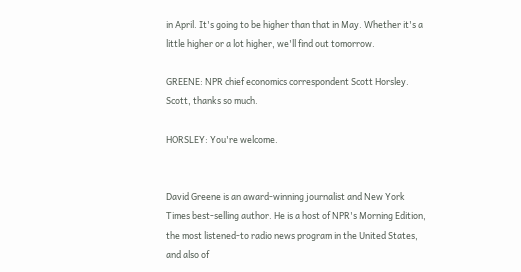in April. It's going to be higher than that in May. Whether it's a little higher or a lot higher, we'll find out tomorrow.

GREENE: NPR chief economics correspondent Scott Horsley. Scott, thanks so much.

HORSLEY: You're welcome.


David Greene is an award-winning journalist and New York Times best-selling author. He is a host of NPR's Morning Edition, the most listened-to radio news program in the United States, and also of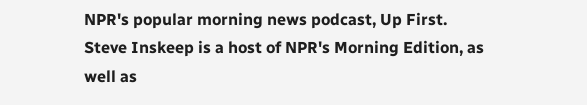NPR's popular morning news podcast, Up First.
Steve Inskeep is a host of NPR's Morning Edition, as well as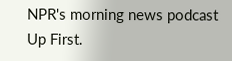NPR's morning news podcast Up First.